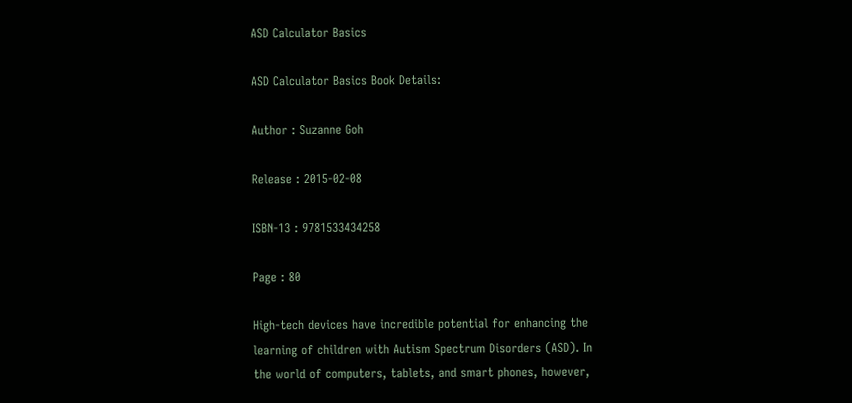ASD Calculator Basics

ASD Calculator Basics Book Details:

Author : Suzanne Goh

Release : 2015-02-08

ISBN-13 : 9781533434258

Page : 80

High-tech devices have incredible potential for enhancing the learning of children with Autism Spectrum Disorders (ASD). In the world of computers, tablets, and smart phones, however,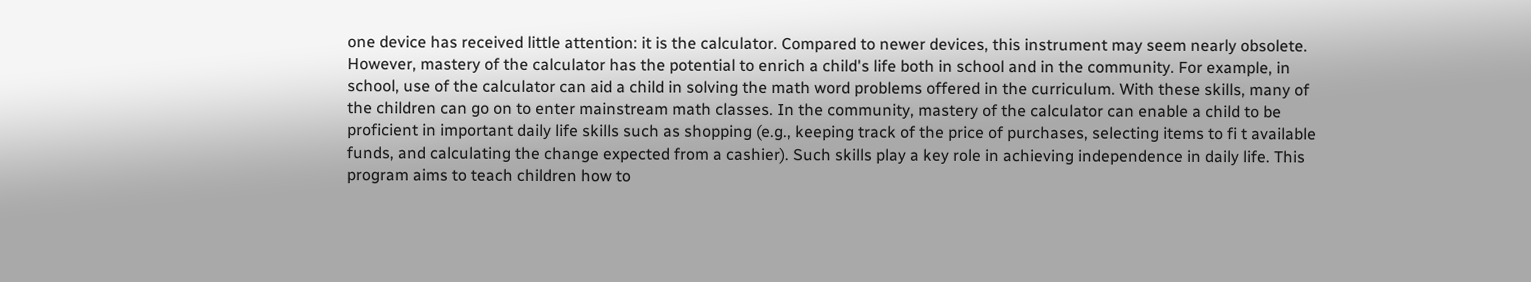one device has received little attention: it is the calculator. Compared to newer devices, this instrument may seem nearly obsolete. However, mastery of the calculator has the potential to enrich a child's life both in school and in the community. For example, in school, use of the calculator can aid a child in solving the math word problems offered in the curriculum. With these skills, many of the children can go on to enter mainstream math classes. In the community, mastery of the calculator can enable a child to be proficient in important daily life skills such as shopping (e.g., keeping track of the price of purchases, selecting items to fi t available funds, and calculating the change expected from a cashier). Such skills play a key role in achieving independence in daily life. This program aims to teach children how to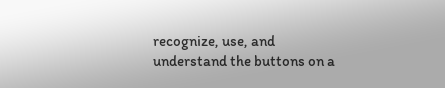recognize, use, and understand the buttons on a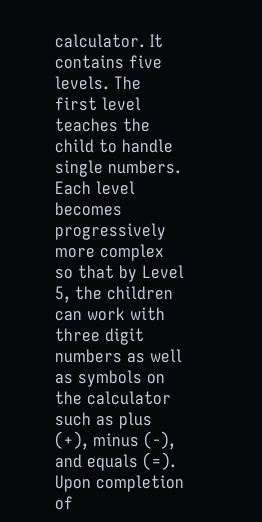calculator. It contains five levels. The first level teaches the child to handle single numbers. Each level becomes progressively more complex so that by Level 5, the children can work with three digit numbers as well as symbols on the calculator such as plus (+), minus (-), and equals (=). Upon completion of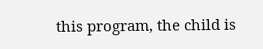this program, the child is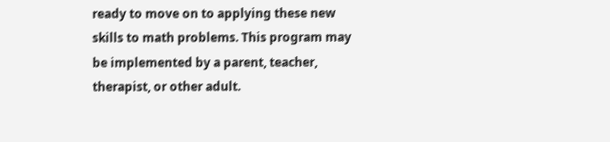ready to move on to applying these new skills to math problems. This program may be implemented by a parent, teacher, therapist, or other adult.